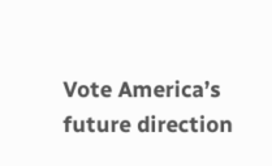Vote America’s future direction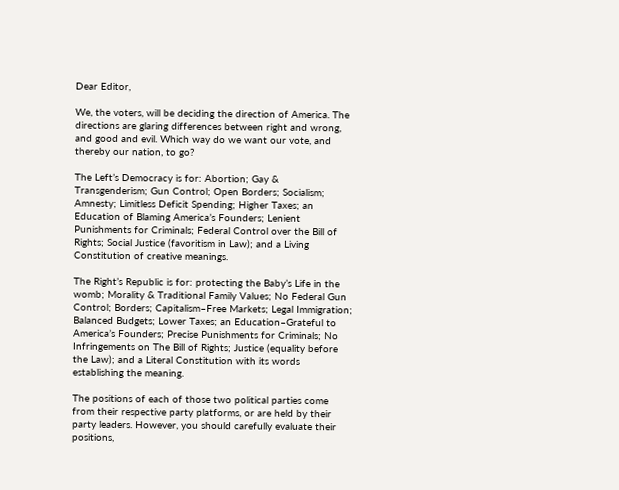Dear Editor,

We, the voters, will be deciding the direction of America. The directions are glaring differences between right and wrong, and good and evil. Which way do we want our vote, and thereby our nation, to go?

The Left’s Democracy is for: Abortion; Gay & Transgenderism; Gun Control; Open Borders; Socialism; Amnesty; Limitless Deficit Spending; Higher Taxes; an Education of Blaming America’s Founders; Lenient Punishments for Criminals; Federal Control over the Bill of Rights; Social Justice (favoritism in Law); and a Living Constitution of creative meanings.

The Right’s Republic is for: protecting the Baby’s Life in the womb; Morality & Traditional Family Values; No Federal Gun Control; Borders; Capitalism–Free Markets; Legal Immigration; Balanced Budgets; Lower Taxes; an Education–Grateful to America’s Founders; Precise Punishments for Criminals; No Infringements on The Bill of Rights; Justice (equality before the Law); and a Literal Constitution with its words establishing the meaning.

The positions of each of those two political parties come from their respective party platforms, or are held by their party leaders. However, you should carefully evaluate their positions,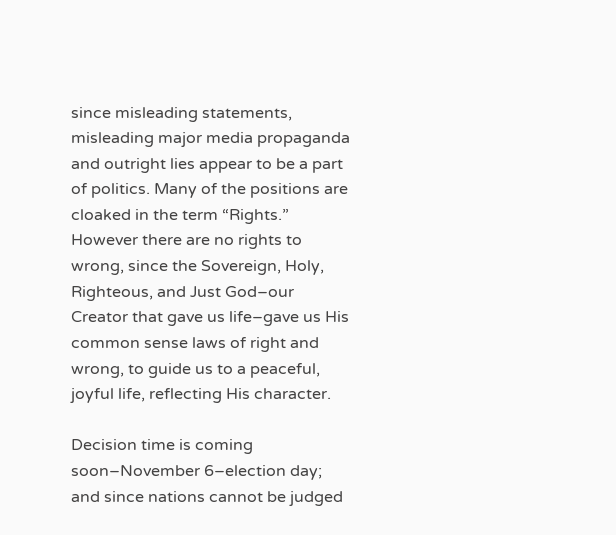since misleading statements, misleading major media propaganda and outright lies appear to be a part of politics. Many of the positions are cloaked in the term “Rights.” However there are no rights to wrong, since the Sovereign, Holy, Righteous, and Just God–our Creator that gave us life–gave us His common sense laws of right and wrong, to guide us to a peaceful, joyful life, reflecting His character.

Decision time is coming soon–November 6–election day; and since nations cannot be judged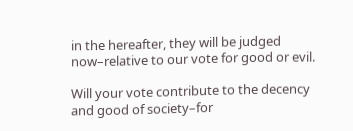in the hereafter, they will be judged now–relative to our vote for good or evil.

Will your vote contribute to the decency and good of society–for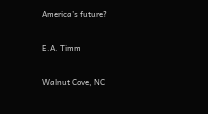America’s future?

E.A. Timm

Walnut Cove, NC